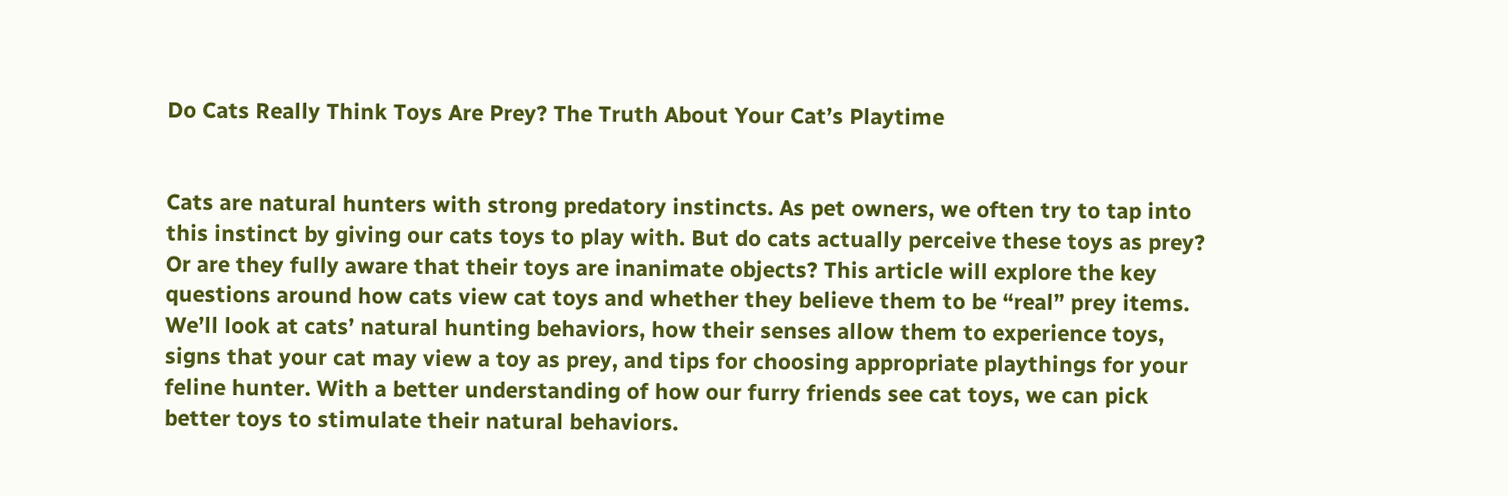Do Cats Really Think Toys Are Prey? The Truth About Your Cat’s Playtime


Cats are natural hunters with strong predatory instincts. As pet owners, we often try to tap into this instinct by giving our cats toys to play with. But do cats actually perceive these toys as prey? Or are they fully aware that their toys are inanimate objects? This article will explore the key questions around how cats view cat toys and whether they believe them to be “real” prey items. We’ll look at cats’ natural hunting behaviors, how their senses allow them to experience toys, signs that your cat may view a toy as prey, and tips for choosing appropriate playthings for your feline hunter. With a better understanding of how our furry friends see cat toys, we can pick better toys to stimulate their natural behaviors.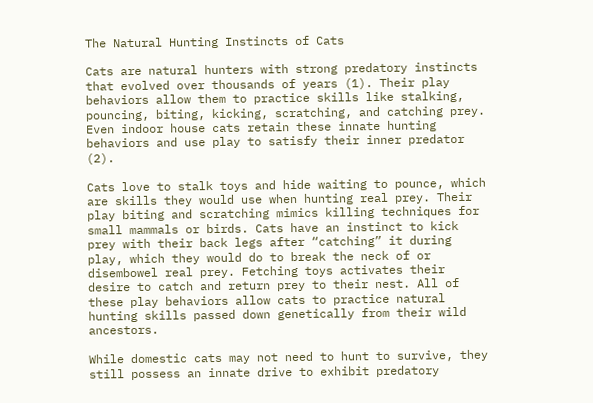The Natural Hunting Instincts of Cats

Cats are natural hunters with strong predatory instincts that evolved over thousands of years (1). Their play behaviors allow them to practice skills like stalking, pouncing, biting, kicking, scratching, and catching prey. Even indoor house cats retain these innate hunting behaviors and use play to satisfy their inner predator (2).

Cats love to stalk toys and hide waiting to pounce, which are skills they would use when hunting real prey. Their play biting and scratching mimics killing techniques for small mammals or birds. Cats have an instinct to kick prey with their back legs after “catching” it during play, which they would do to break the neck of or disembowel real prey. Fetching toys activates their desire to catch and return prey to their nest. All of these play behaviors allow cats to practice natural hunting skills passed down genetically from their wild ancestors.

While domestic cats may not need to hunt to survive, they still possess an innate drive to exhibit predatory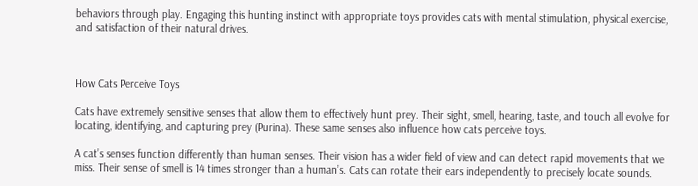behaviors through play. Engaging this hunting instinct with appropriate toys provides cats with mental stimulation, physical exercise, and satisfaction of their natural drives.



How Cats Perceive Toys

Cats have extremely sensitive senses that allow them to effectively hunt prey. Their sight, smell, hearing, taste, and touch all evolve for locating, identifying, and capturing prey (Purina). These same senses also influence how cats perceive toys.

A cat’s senses function differently than human senses. Their vision has a wider field of view and can detect rapid movements that we miss. Their sense of smell is 14 times stronger than a human’s. Cats can rotate their ears independently to precisely locate sounds.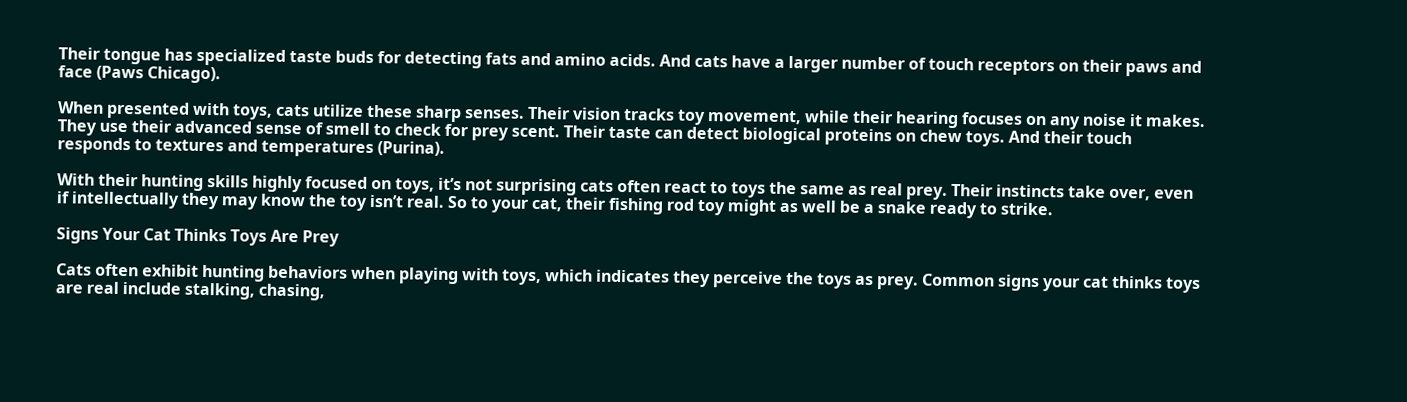Their tongue has specialized taste buds for detecting fats and amino acids. And cats have a larger number of touch receptors on their paws and face (Paws Chicago).

When presented with toys, cats utilize these sharp senses. Their vision tracks toy movement, while their hearing focuses on any noise it makes. They use their advanced sense of smell to check for prey scent. Their taste can detect biological proteins on chew toys. And their touch responds to textures and temperatures (Purina).

With their hunting skills highly focused on toys, it’s not surprising cats often react to toys the same as real prey. Their instincts take over, even if intellectually they may know the toy isn’t real. So to your cat, their fishing rod toy might as well be a snake ready to strike.

Signs Your Cat Thinks Toys Are Prey

Cats often exhibit hunting behaviors when playing with toys, which indicates they perceive the toys as prey. Common signs your cat thinks toys are real include stalking, chasing,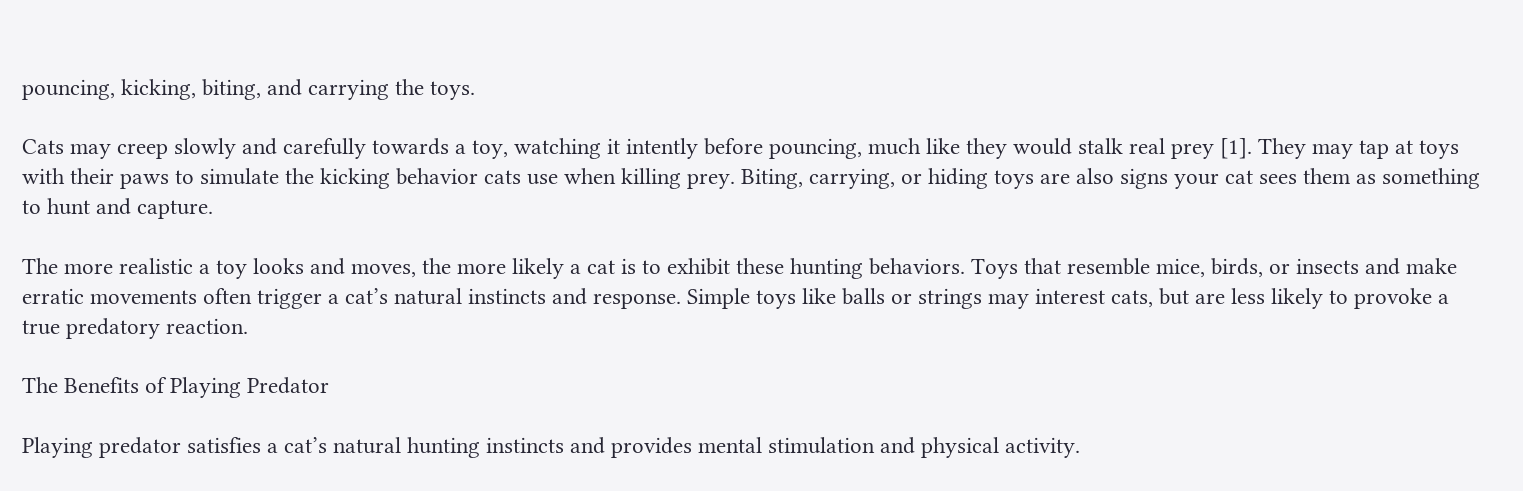pouncing, kicking, biting, and carrying the toys.

Cats may creep slowly and carefully towards a toy, watching it intently before pouncing, much like they would stalk real prey [1]. They may tap at toys with their paws to simulate the kicking behavior cats use when killing prey. Biting, carrying, or hiding toys are also signs your cat sees them as something to hunt and capture.

The more realistic a toy looks and moves, the more likely a cat is to exhibit these hunting behaviors. Toys that resemble mice, birds, or insects and make erratic movements often trigger a cat’s natural instincts and response. Simple toys like balls or strings may interest cats, but are less likely to provoke a true predatory reaction.

The Benefits of Playing Predator

Playing predator satisfies a cat’s natural hunting instincts and provides mental stimulation and physical activity.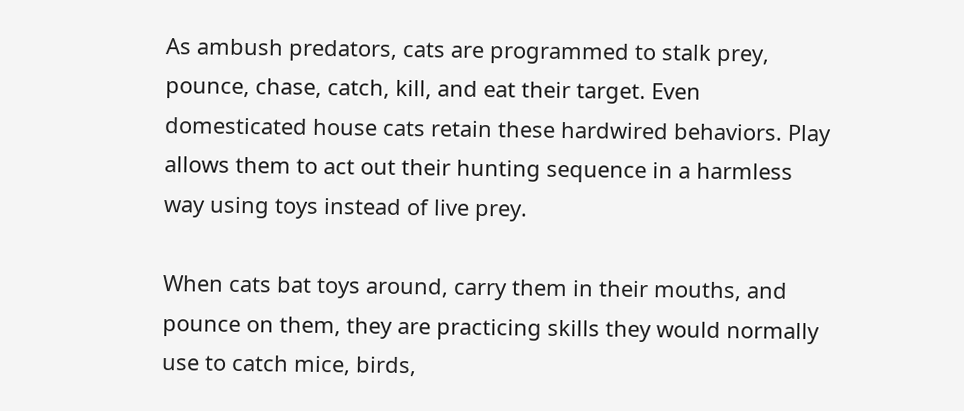As ambush predators, cats are programmed to stalk prey, pounce, chase, catch, kill, and eat their target. Even domesticated house cats retain these hardwired behaviors. Play allows them to act out their hunting sequence in a harmless way using toys instead of live prey.

When cats bat toys around, carry them in their mouths, and pounce on them, they are practicing skills they would normally use to catch mice, birds,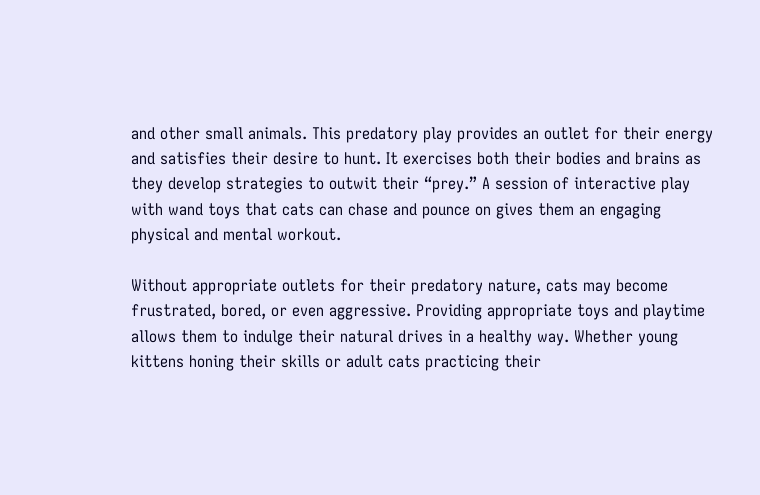and other small animals. This predatory play provides an outlet for their energy and satisfies their desire to hunt. It exercises both their bodies and brains as they develop strategies to outwit their “prey.” A session of interactive play with wand toys that cats can chase and pounce on gives them an engaging physical and mental workout.

Without appropriate outlets for their predatory nature, cats may become frustrated, bored, or even aggressive. Providing appropriate toys and playtime allows them to indulge their natural drives in a healthy way. Whether young kittens honing their skills or adult cats practicing their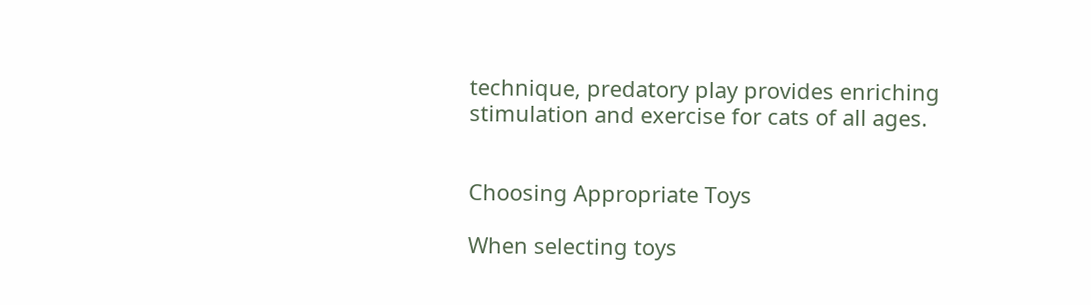technique, predatory play provides enriching stimulation and exercise for cats of all ages.


Choosing Appropriate Toys

When selecting toys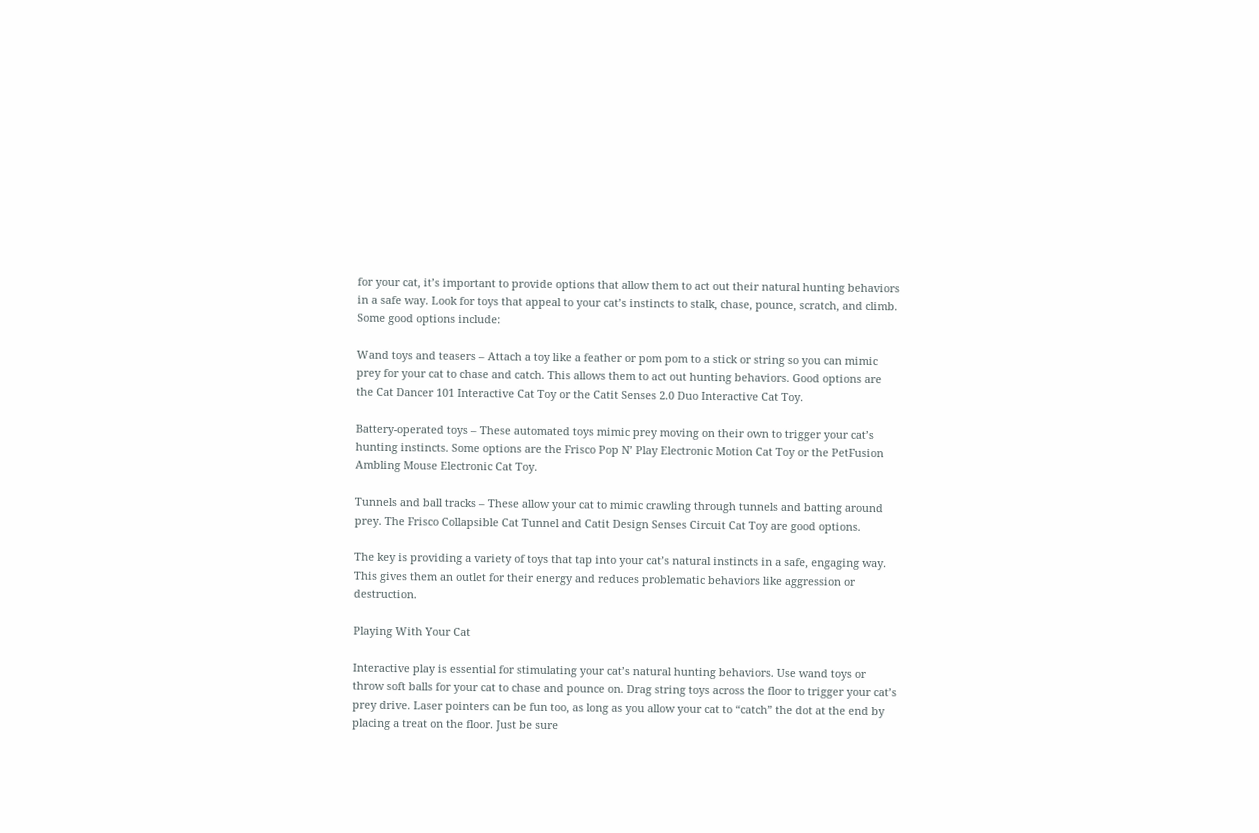for your cat, it’s important to provide options that allow them to act out their natural hunting behaviors in a safe way. Look for toys that appeal to your cat’s instincts to stalk, chase, pounce, scratch, and climb. Some good options include:

Wand toys and teasers – Attach a toy like a feather or pom pom to a stick or string so you can mimic prey for your cat to chase and catch. This allows them to act out hunting behaviors. Good options are the Cat Dancer 101 Interactive Cat Toy or the Catit Senses 2.0 Duo Interactive Cat Toy.

Battery-operated toys – These automated toys mimic prey moving on their own to trigger your cat’s hunting instincts. Some options are the Frisco Pop N’ Play Electronic Motion Cat Toy or the PetFusion Ambling Mouse Electronic Cat Toy.

Tunnels and ball tracks – These allow your cat to mimic crawling through tunnels and batting around prey. The Frisco Collapsible Cat Tunnel and Catit Design Senses Circuit Cat Toy are good options.

The key is providing a variety of toys that tap into your cat’s natural instincts in a safe, engaging way. This gives them an outlet for their energy and reduces problematic behaviors like aggression or destruction.

Playing With Your Cat

Interactive play is essential for stimulating your cat’s natural hunting behaviors. Use wand toys or throw soft balls for your cat to chase and pounce on. Drag string toys across the floor to trigger your cat’s prey drive. Laser pointers can be fun too, as long as you allow your cat to “catch” the dot at the end by placing a treat on the floor. Just be sure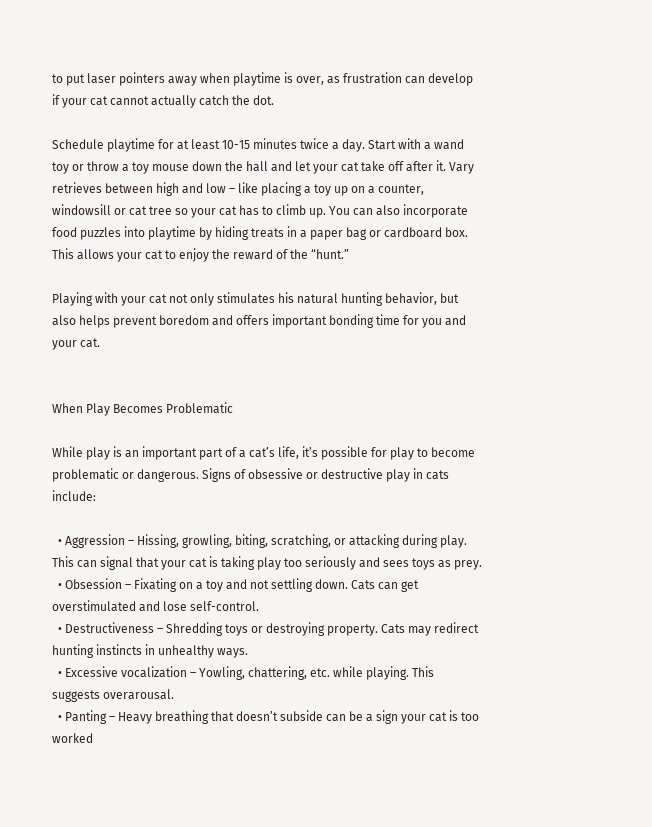to put laser pointers away when playtime is over, as frustration can develop if your cat cannot actually catch the dot.

Schedule playtime for at least 10-15 minutes twice a day. Start with a wand toy or throw a toy mouse down the hall and let your cat take off after it. Vary retrieves between high and low – like placing a toy up on a counter, windowsill or cat tree so your cat has to climb up. You can also incorporate food puzzles into playtime by hiding treats in a paper bag or cardboard box. This allows your cat to enjoy the reward of the “hunt.”

Playing with your cat not only stimulates his natural hunting behavior, but also helps prevent boredom and offers important bonding time for you and your cat.


When Play Becomes Problematic

While play is an important part of a cat’s life, it’s possible for play to become problematic or dangerous. Signs of obsessive or destructive play in cats include:

  • Aggression – Hissing, growling, biting, scratching, or attacking during play. This can signal that your cat is taking play too seriously and sees toys as prey.
  • Obsession – Fixating on a toy and not settling down. Cats can get overstimulated and lose self-control.
  • Destructiveness – Shredding toys or destroying property. Cats may redirect hunting instincts in unhealthy ways.
  • Excessive vocalization – Yowling, chattering, etc. while playing. This suggests overarousal.
  • Panting – Heavy breathing that doesn’t subside can be a sign your cat is too worked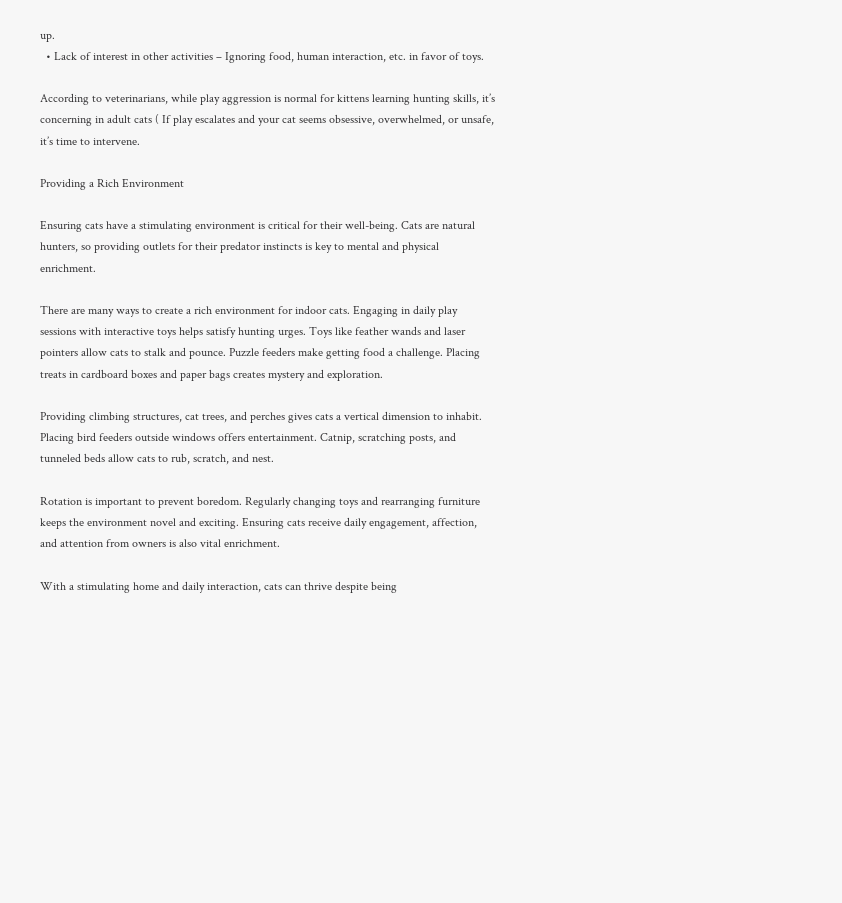up.
  • Lack of interest in other activities – Ignoring food, human interaction, etc. in favor of toys.

According to veterinarians, while play aggression is normal for kittens learning hunting skills, it’s concerning in adult cats ( If play escalates and your cat seems obsessive, overwhelmed, or unsafe, it’s time to intervene.

Providing a Rich Environment

Ensuring cats have a stimulating environment is critical for their well-being. Cats are natural hunters, so providing outlets for their predator instincts is key to mental and physical enrichment.

There are many ways to create a rich environment for indoor cats. Engaging in daily play sessions with interactive toys helps satisfy hunting urges. Toys like feather wands and laser pointers allow cats to stalk and pounce. Puzzle feeders make getting food a challenge. Placing treats in cardboard boxes and paper bags creates mystery and exploration.

Providing climbing structures, cat trees, and perches gives cats a vertical dimension to inhabit. Placing bird feeders outside windows offers entertainment. Catnip, scratching posts, and tunneled beds allow cats to rub, scratch, and nest.

Rotation is important to prevent boredom. Regularly changing toys and rearranging furniture keeps the environment novel and exciting. Ensuring cats receive daily engagement, affection, and attention from owners is also vital enrichment.

With a stimulating home and daily interaction, cats can thrive despite being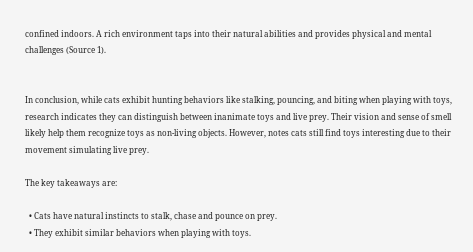confined indoors. A rich environment taps into their natural abilities and provides physical and mental challenges (Source 1).


In conclusion, while cats exhibit hunting behaviors like stalking, pouncing, and biting when playing with toys, research indicates they can distinguish between inanimate toys and live prey. Their vision and sense of smell likely help them recognize toys as non-living objects. However, notes cats still find toys interesting due to their movement simulating live prey.

The key takeaways are:

  • Cats have natural instincts to stalk, chase and pounce on prey.
  • They exhibit similar behaviors when playing with toys.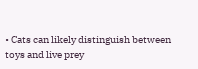• Cats can likely distinguish between toys and live prey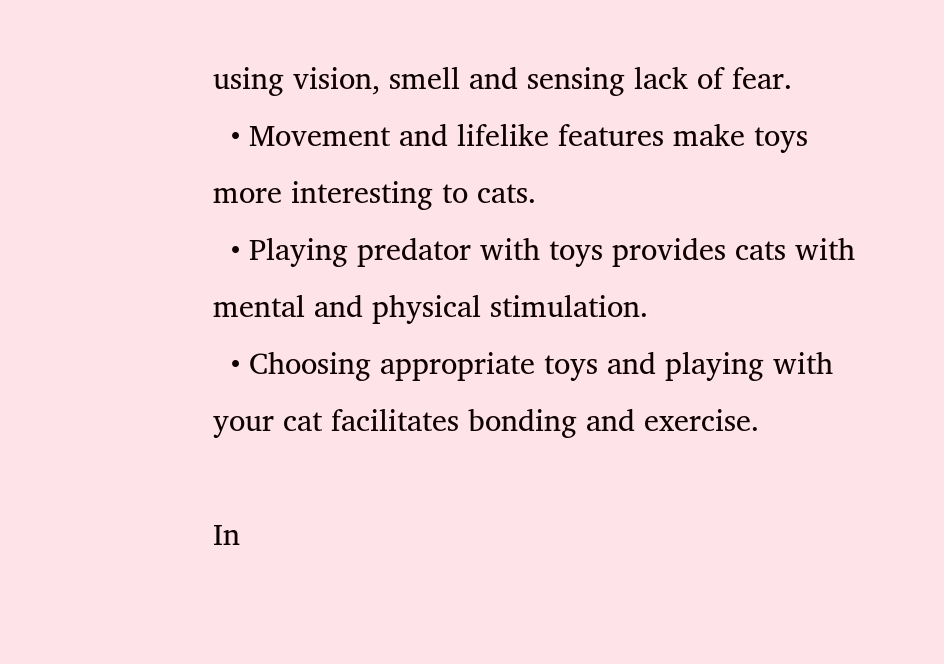using vision, smell and sensing lack of fear.
  • Movement and lifelike features make toys more interesting to cats.
  • Playing predator with toys provides cats with mental and physical stimulation.
  • Choosing appropriate toys and playing with your cat facilitates bonding and exercise.

In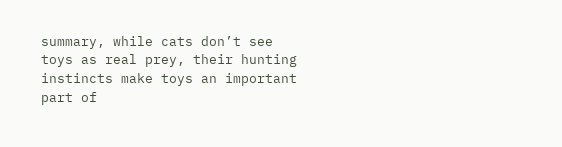summary, while cats don’t see toys as real prey, their hunting instincts make toys an important part of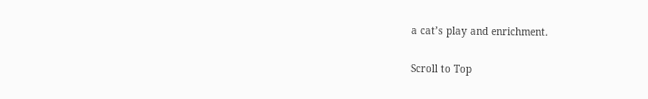a cat’s play and enrichment.

Scroll to Top